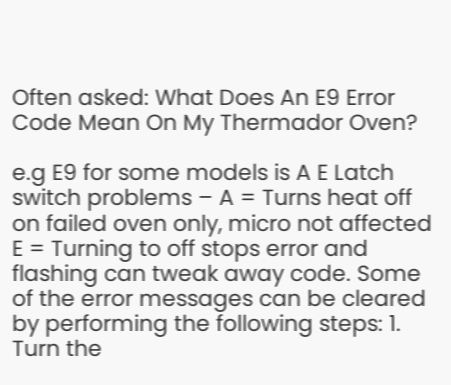Often asked: What Does An E9 Error Code Mean On My Thermador Oven?

e.g E9 for some models is A E Latch switch problems – A = Turns heat off on failed oven only, micro not affected E = Turning to off stops error and flashing can tweak away code. Some of the error messages can be cleared by performing the following steps: 1. Turn the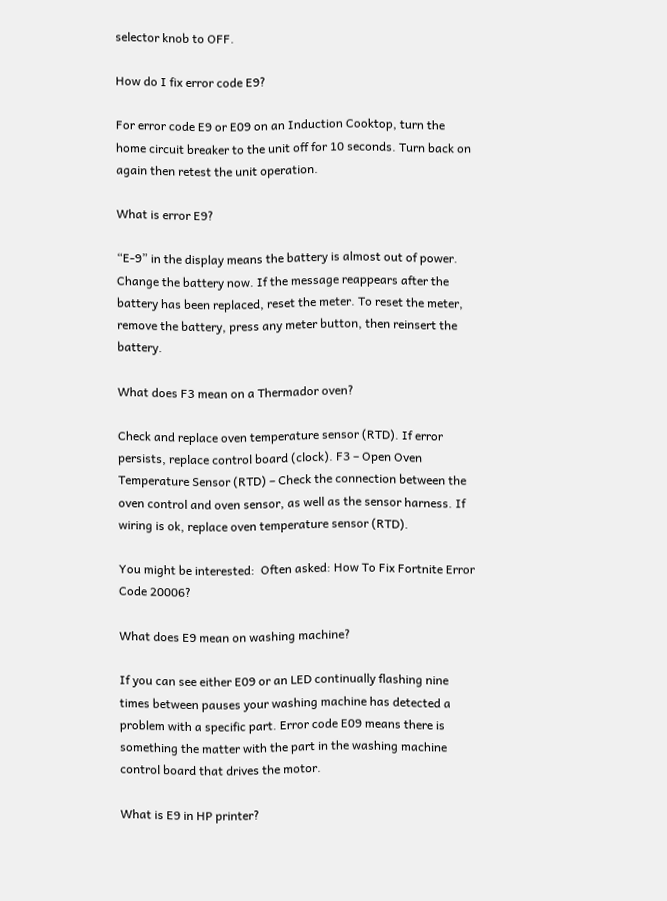selector knob to OFF.

How do I fix error code E9?

For error code E9 or E09 on an Induction Cooktop, turn the home circuit breaker to the unit off for 10 seconds. Turn back on again then retest the unit operation.

What is error E9?

“E-9” in the display means the battery is almost out of power. Change the battery now. If the message reappears after the battery has been replaced, reset the meter. To reset the meter, remove the battery, press any meter button, then reinsert the battery.

What does F3 mean on a Thermador oven?

Check and replace oven temperature sensor (RTD). If error persists, replace control board (clock). F3 – Open Oven Temperature Sensor (RTD) – Check the connection between the oven control and oven sensor, as well as the sensor harness. If wiring is ok, replace oven temperature sensor (RTD).

You might be interested:  Often asked: How To Fix Fortnite Error Code 20006?

What does E9 mean on washing machine?

If you can see either E09 or an LED continually flashing nine times between pauses your washing machine has detected a problem with a specific part. Error code E09 means there is something the matter with the part in the washing machine control board that drives the motor.

What is E9 in HP printer?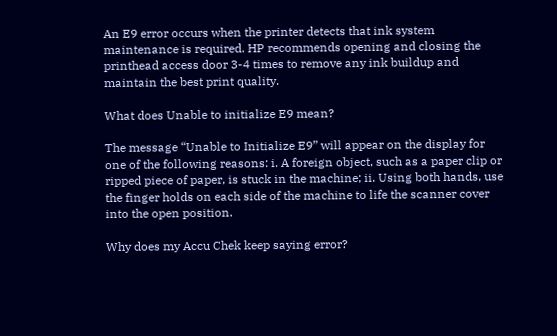An E9 error occurs when the printer detects that ink system maintenance is required. HP recommends opening and closing the printhead access door 3-4 times to remove any ink buildup and maintain the best print quality.

What does Unable to initialize E9 mean?

The message “Unable to Initialize E9” will appear on the display for one of the following reasons: i. A foreign object, such as a paper clip or ripped piece of paper, is stuck in the machine; ii. Using both hands, use the finger holds on each side of the machine to life the scanner cover into the open position.

Why does my Accu Chek keep saying error?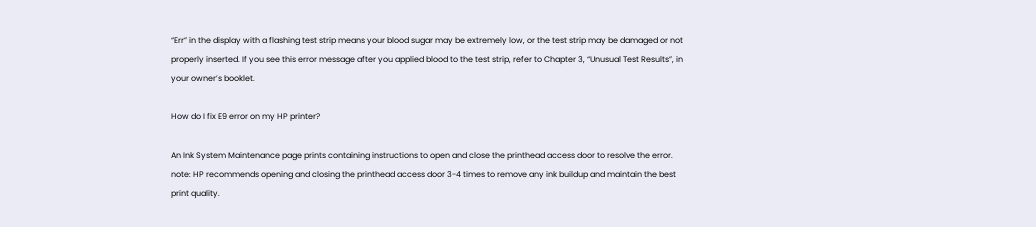“Err” in the display with a flashing test strip means your blood sugar may be extremely low, or the test strip may be damaged or not properly inserted. If you see this error message after you applied blood to the test strip, refer to Chapter 3, “Unusual Test Results”, in your owner’s booklet.

How do I fix E9 error on my HP printer?

An Ink System Maintenance page prints containing instructions to open and close the printhead access door to resolve the error. note: HP recommends opening and closing the printhead access door 3-4 times to remove any ink buildup and maintain the best print quality.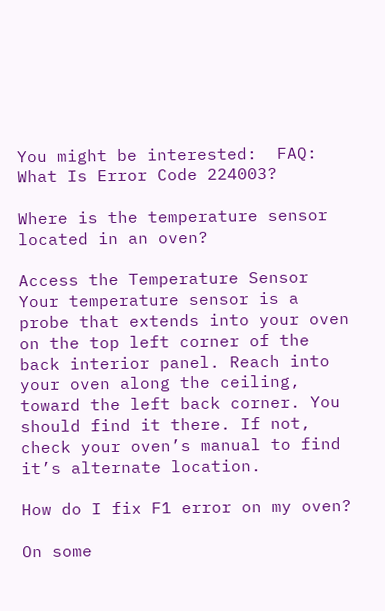You might be interested:  FAQ: What Is Error Code 224003?

Where is the temperature sensor located in an oven?

Access the Temperature Sensor Your temperature sensor is a probe that extends into your oven on the top left corner of the back interior panel. Reach into your oven along the ceiling, toward the left back corner. You should find it there. If not, check your oven’s manual to find it’s alternate location.

How do I fix F1 error on my oven?

On some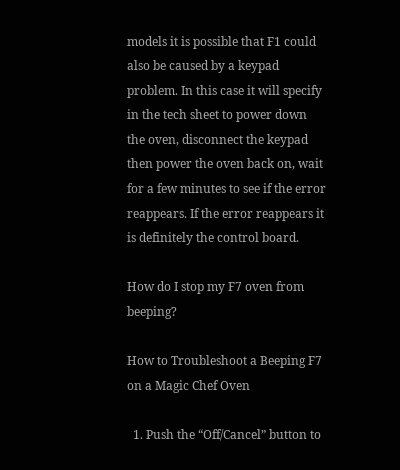models it is possible that F1 could also be caused by a keypad problem. In this case it will specify in the tech sheet to power down the oven, disconnect the keypad then power the oven back on, wait for a few minutes to see if the error reappears. If the error reappears it is definitely the control board.

How do I stop my F7 oven from beeping?

How to Troubleshoot a Beeping F7 on a Magic Chef Oven

  1. Push the “Off/Cancel” button to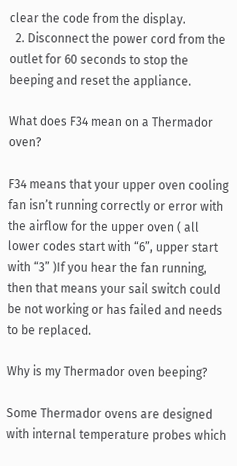clear the code from the display.
  2. Disconnect the power cord from the outlet for 60 seconds to stop the beeping and reset the appliance.

What does F34 mean on a Thermador oven?

F34 means that your upper oven cooling fan isn’t running correctly or error with the airflow for the upper oven ( all lower codes start with “6”, upper start with “3” )If you hear the fan running, then that means your sail switch could be not working or has failed and needs to be replaced.

Why is my Thermador oven beeping?

Some Thermador ovens are designed with internal temperature probes which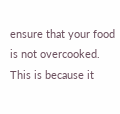ensure that your food is not overcooked. This is because it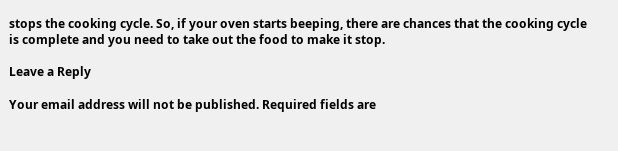stops the cooking cycle. So, if your oven starts beeping, there are chances that the cooking cycle is complete and you need to take out the food to make it stop.

Leave a Reply

Your email address will not be published. Required fields are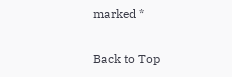marked *

Back to Top